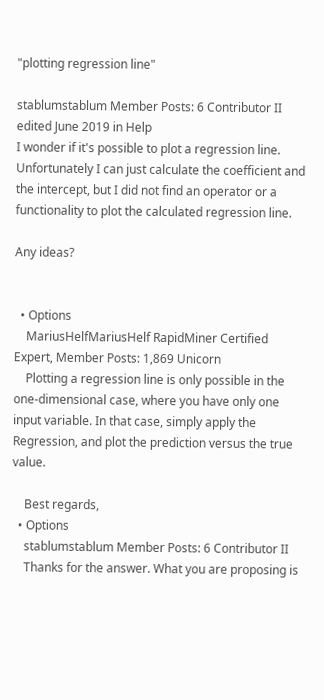"plotting regression line"

stablumstablum Member Posts: 6 Contributor II
edited June 2019 in Help
I wonder if it's possible to plot a regression line. Unfortunately I can just calculate the coefficient and the intercept, but I did not find an operator or a functionality to plot the calculated regression line.

Any ideas?


  • Options
    MariusHelfMariusHelf RapidMiner Certified Expert, Member Posts: 1,869 Unicorn
    Plotting a regression line is only possible in the one-dimensional case, where you have only one input variable. In that case, simply apply the Regression, and plot the prediction versus the true value.

    Best regards,
  • Options
    stablumstablum Member Posts: 6 Contributor II
    Thanks for the answer. What you are proposing is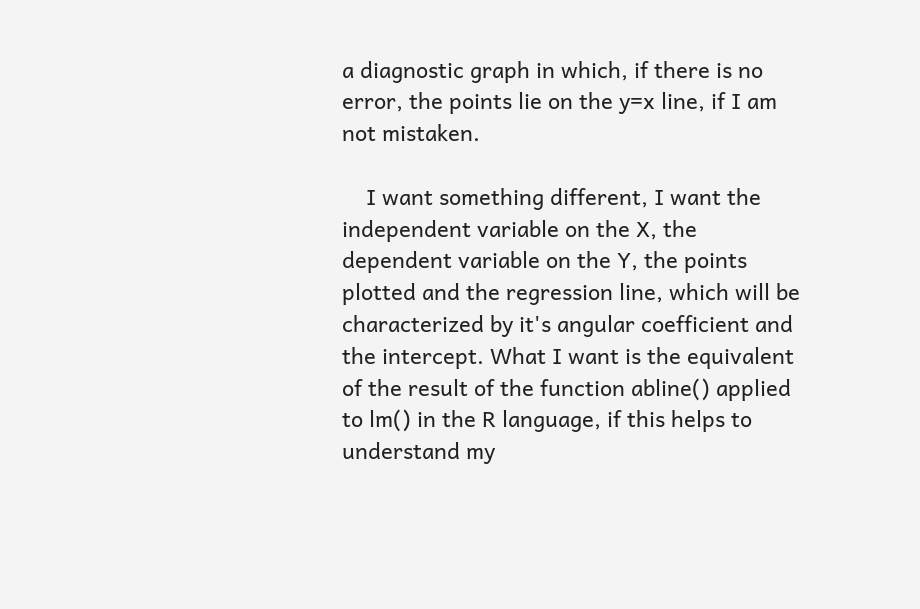a diagnostic graph in which, if there is no error, the points lie on the y=x line, if I am not mistaken.

    I want something different, I want the independent variable on the X, the dependent variable on the Y, the points plotted and the regression line, which will be characterized by it's angular coefficient and the intercept. What I want is the equivalent of the result of the function abline() applied to lm() in the R language, if this helps to understand my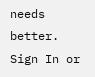needs better.
Sign In or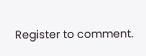Register to comment.